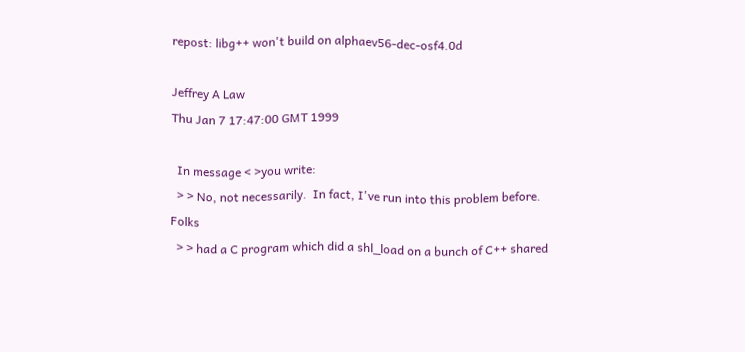repost: libg++ won't build on alphaev56-dec-osf4.0d

Jeffrey A Law
Thu Jan 7 17:47:00 GMT 1999

  In message < >you write:
  > > No, not necessarily.  In fact, I've run into this problem before.  Folks
  > > had a C program which did a shl_load on a bunch of C++ shared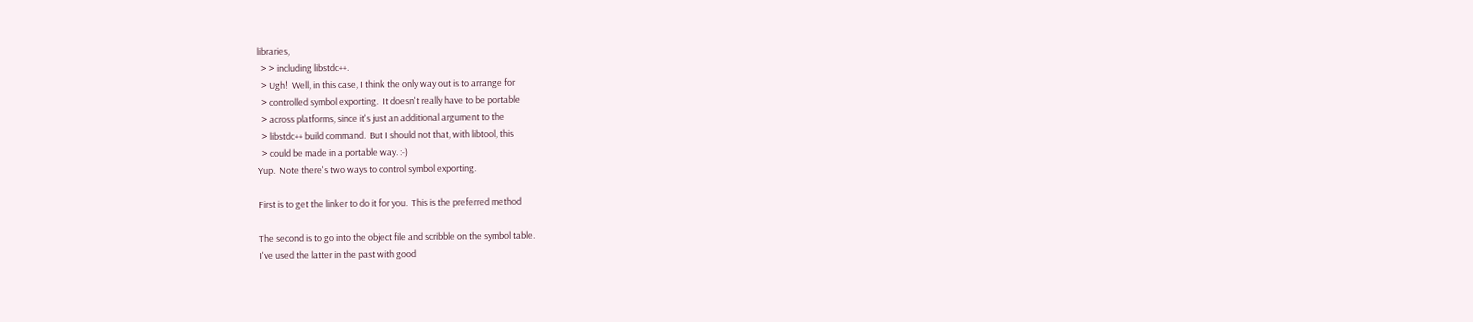libraries,
  > > including libstdc++.
  > Ugh!  Well, in this case, I think the only way out is to arrange for
  > controlled symbol exporting.  It doesn't really have to be portable
  > across platforms, since it's just an additional argument to the
  > libstdc++ build command.  But I should not that, with libtool, this
  > could be made in a portable way. :-)
Yup.  Note there's two ways to control symbol exporting.

First is to get the linker to do it for you.  This is the preferred method

The second is to go into the object file and scribble on the symbol table.
I've used the latter in the past with good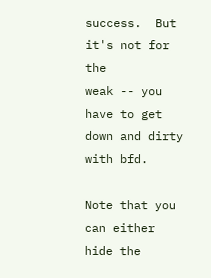success.  But it's not for the
weak -- you have to get down and dirty with bfd.

Note that you can either hide the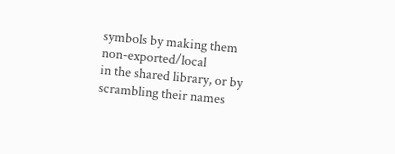symbols by making them non-exported/local
in the shared library, or by scrambling their names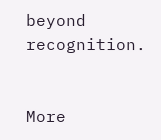beyond recognition.


More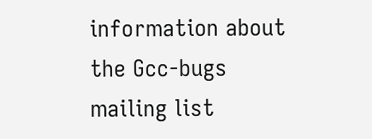information about the Gcc-bugs mailing list